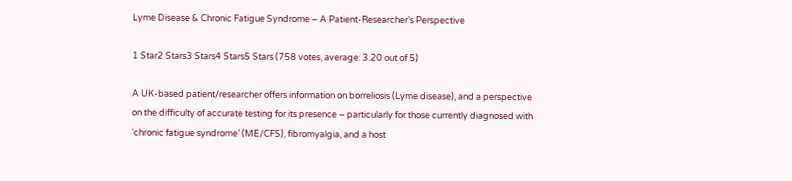Lyme Disease & Chronic Fatigue Syndrome – A Patient-Researcher’s Perspective

1 Star2 Stars3 Stars4 Stars5 Stars (758 votes, average: 3.20 out of 5)

A UK-based patient/researcher offers information on borreliosis (Lyme disease), and a perspective on the difficulty of accurate testing for its presence – particularly for those currently diagnosed with ‘chronic fatigue syndrome’ (ME/CFS), fibromyalgia, and a host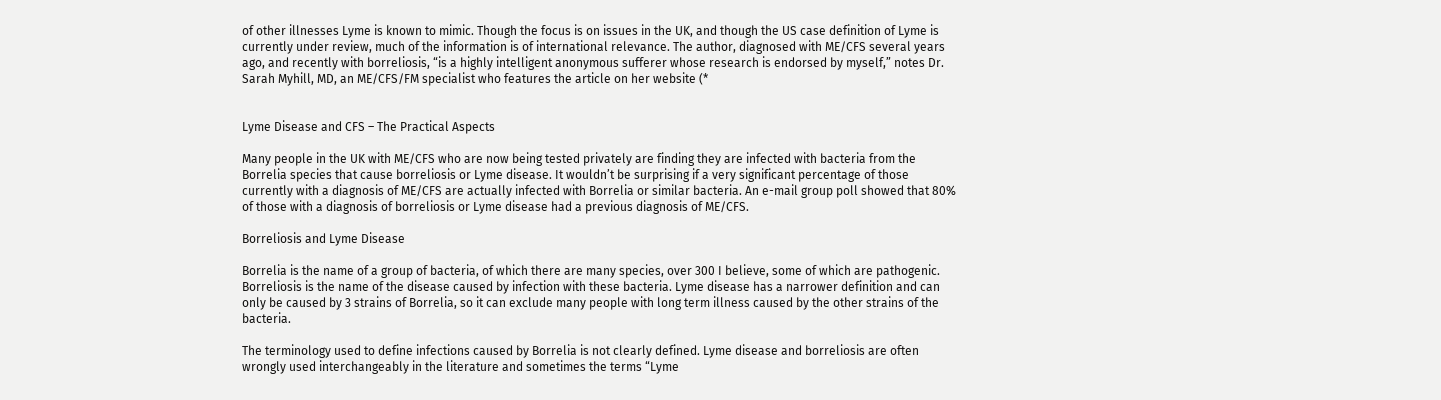of other illnesses Lyme is known to mimic. Though the focus is on issues in the UK, and though the US case definition of Lyme is currently under review, much of the information is of international relevance. The author, diagnosed with ME/CFS several years ago, and recently with borreliosis, “is a highly intelligent anonymous sufferer whose research is endorsed by myself,” notes Dr. Sarah Myhill, MD, an ME/CFS/FM specialist who features the article on her website (*


Lyme Disease and CFS – The Practical Aspects

Many people in the UK with ME/CFS who are now being tested privately are finding they are infected with bacteria from the Borrelia species that cause borreliosis or Lyme disease. It wouldn’t be surprising if a very significant percentage of those currently with a diagnosis of ME/CFS are actually infected with Borrelia or similar bacteria. An e-mail group poll showed that 80% of those with a diagnosis of borreliosis or Lyme disease had a previous diagnosis of ME/CFS.

Borreliosis and Lyme Disease

Borrelia is the name of a group of bacteria, of which there are many species, over 300 I believe, some of which are pathogenic. Borreliosis is the name of the disease caused by infection with these bacteria. Lyme disease has a narrower definition and can only be caused by 3 strains of Borrelia, so it can exclude many people with long term illness caused by the other strains of the bacteria.

The terminology used to define infections caused by Borrelia is not clearly defined. Lyme disease and borreliosis are often wrongly used interchangeably in the literature and sometimes the terms “Lyme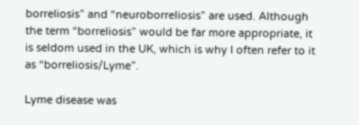borreliosis” and “neuroborreliosis” are used. Although the term “borreliosis” would be far more appropriate, it is seldom used in the UK, which is why I often refer to it as “borreliosis/Lyme”.

Lyme disease was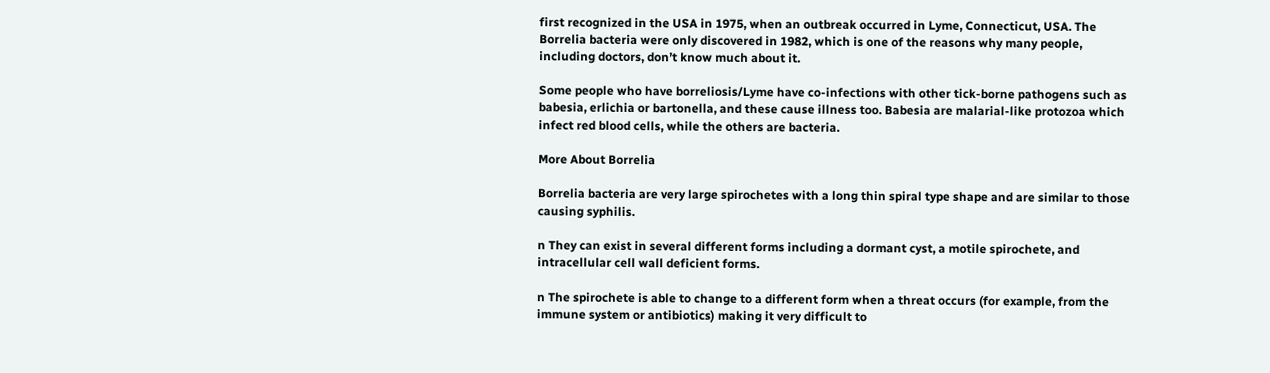first recognized in the USA in 1975, when an outbreak occurred in Lyme, Connecticut, USA. The Borrelia bacteria were only discovered in 1982, which is one of the reasons why many people, including doctors, don’t know much about it.

Some people who have borreliosis/Lyme have co-infections with other tick-borne pathogens such as babesia, erlichia or bartonella, and these cause illness too. Babesia are malarial-like protozoa which infect red blood cells, while the others are bacteria.

More About Borrelia

Borrelia bacteria are very large spirochetes with a long thin spiral type shape and are similar to those causing syphilis.

n They can exist in several different forms including a dormant cyst, a motile spirochete, and intracellular cell wall deficient forms.

n The spirochete is able to change to a different form when a threat occurs (for example, from the immune system or antibiotics) making it very difficult to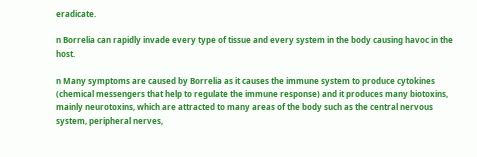eradicate.

n Borrelia can rapidly invade every type of tissue and every system in the body causing havoc in the host.

n Many symptoms are caused by Borrelia as it causes the immune system to produce cytokines (chemical messengers that help to regulate the immune response) and it produces many biotoxins, mainly neurotoxins, which are attracted to many areas of the body such as the central nervous system, peripheral nerves,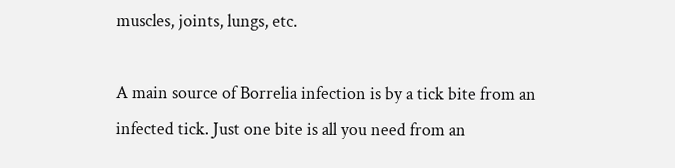muscles, joints, lungs, etc.

A main source of Borrelia infection is by a tick bite from an infected tick. Just one bite is all you need from an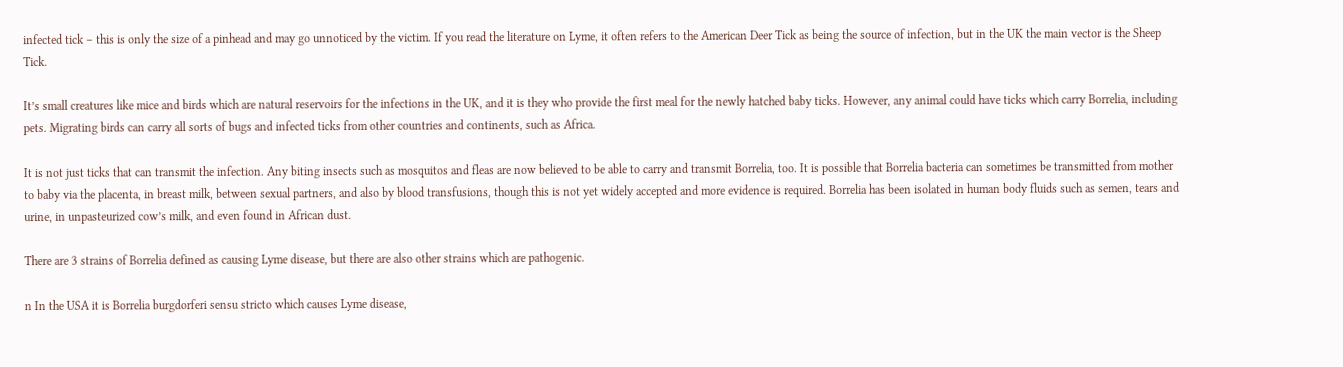infected tick – this is only the size of a pinhead and may go unnoticed by the victim. If you read the literature on Lyme, it often refers to the American Deer Tick as being the source of infection, but in the UK the main vector is the Sheep Tick.

It’s small creatures like mice and birds which are natural reservoirs for the infections in the UK, and it is they who provide the first meal for the newly hatched baby ticks. However, any animal could have ticks which carry Borrelia, including pets. Migrating birds can carry all sorts of bugs and infected ticks from other countries and continents, such as Africa.

It is not just ticks that can transmit the infection. Any biting insects such as mosquitos and fleas are now believed to be able to carry and transmit Borrelia, too. It is possible that Borrelia bacteria can sometimes be transmitted from mother to baby via the placenta, in breast milk, between sexual partners, and also by blood transfusions, though this is not yet widely accepted and more evidence is required. Borrelia has been isolated in human body fluids such as semen, tears and urine, in unpasteurized cow’s milk, and even found in African dust.

There are 3 strains of Borrelia defined as causing Lyme disease, but there are also other strains which are pathogenic.

n In the USA it is Borrelia burgdorferi sensu stricto which causes Lyme disease,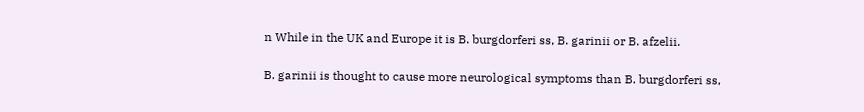n While in the UK and Europe it is B. burgdorferi ss, B. garinii or B. afzelii.

B. garinii is thought to cause more neurological symptoms than B. burgdorferi ss,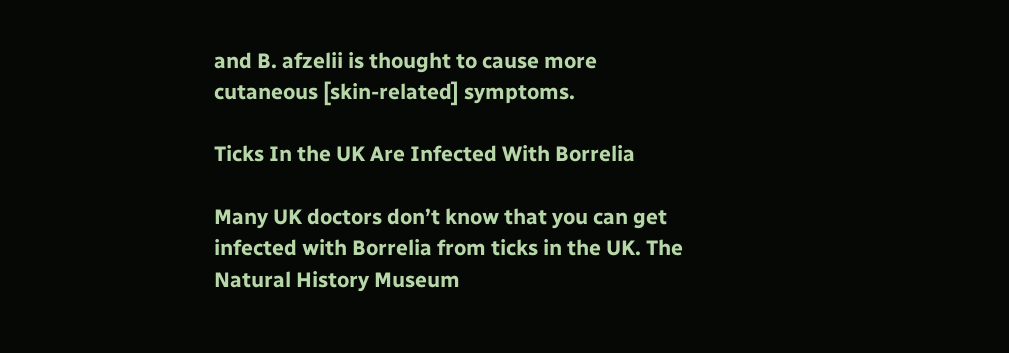and B. afzelii is thought to cause more cutaneous [skin-related] symptoms.

Ticks In the UK Are Infected With Borrelia

Many UK doctors don’t know that you can get infected with Borrelia from ticks in the UK. The Natural History Museum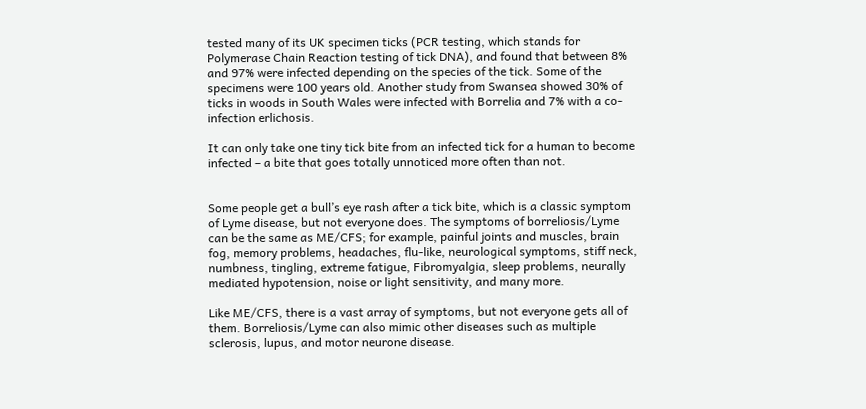tested many of its UK specimen ticks (PCR testing, which stands for Polymerase Chain Reaction testing of tick DNA), and found that between 8% and 97% were infected depending on the species of the tick. Some of the specimens were 100 years old. Another study from Swansea showed 30% of ticks in woods in South Wales were infected with Borrelia and 7% with a co-infection erlichosis.

It can only take one tiny tick bite from an infected tick for a human to become infected – a bite that goes totally unnoticed more often than not.


Some people get a bull’s eye rash after a tick bite, which is a classic symptom of Lyme disease, but not everyone does. The symptoms of borreliosis/Lyme can be the same as ME/CFS; for example, painful joints and muscles, brain fog, memory problems, headaches, flu-like, neurological symptoms, stiff neck, numbness, tingling, extreme fatigue, Fibromyalgia, sleep problems, neurally mediated hypotension, noise or light sensitivity, and many more.

Like ME/CFS, there is a vast array of symptoms, but not everyone gets all of them. Borreliosis/Lyme can also mimic other diseases such as multiple sclerosis, lupus, and motor neurone disease.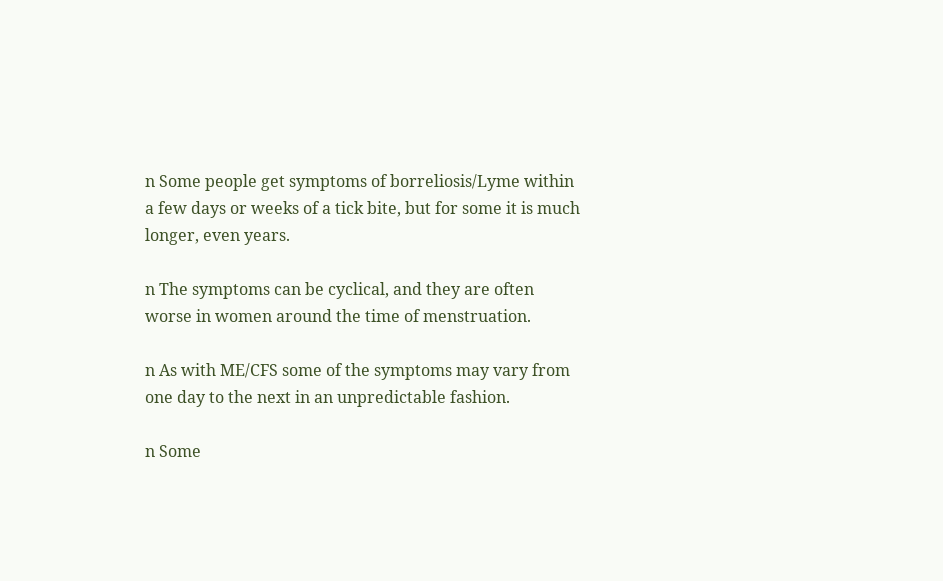n Some people get symptoms of borreliosis/Lyme within a few days or weeks of a tick bite, but for some it is much longer, even years.

n The symptoms can be cyclical, and they are often worse in women around the time of menstruation.

n As with ME/CFS some of the symptoms may vary from one day to the next in an unpredictable fashion.

n Some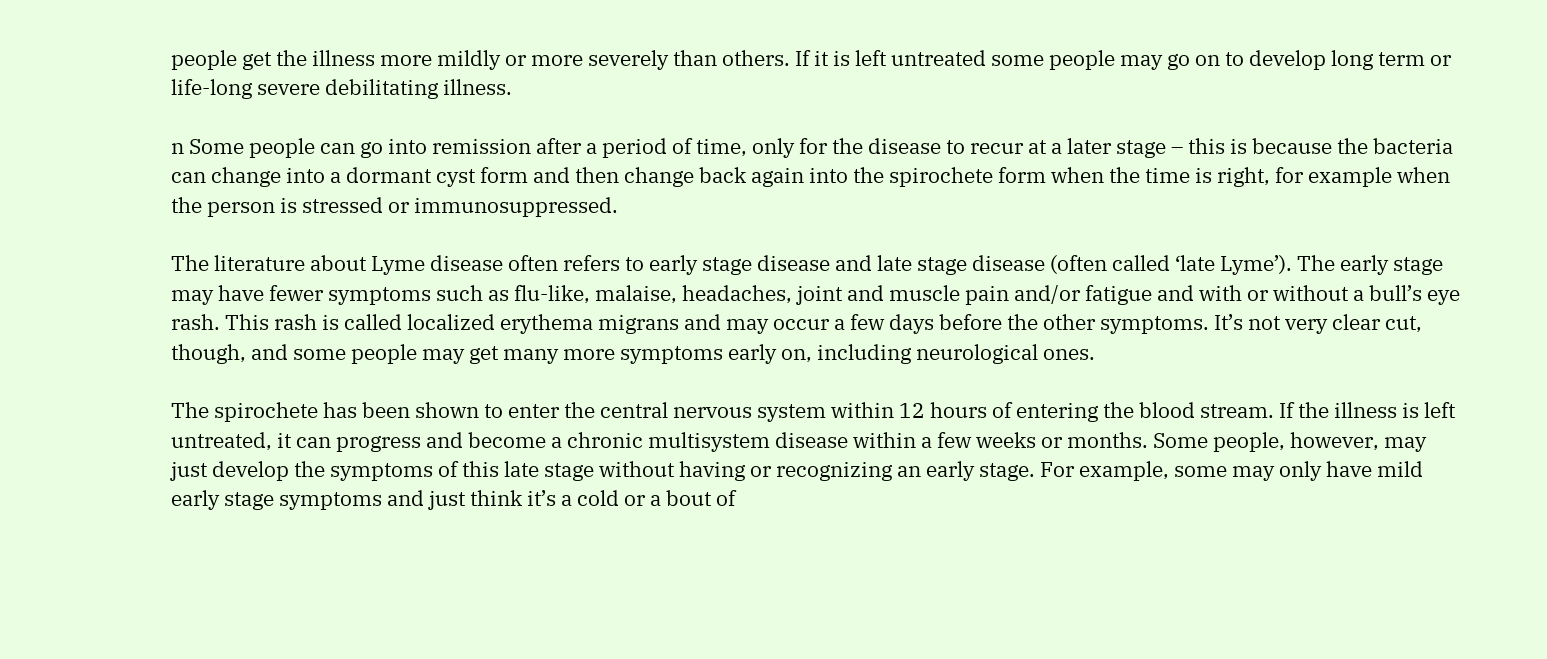people get the illness more mildly or more severely than others. If it is left untreated some people may go on to develop long term or life-long severe debilitating illness.

n Some people can go into remission after a period of time, only for the disease to recur at a later stage – this is because the bacteria can change into a dormant cyst form and then change back again into the spirochete form when the time is right, for example when the person is stressed or immunosuppressed.

The literature about Lyme disease often refers to early stage disease and late stage disease (often called ‘late Lyme’). The early stage may have fewer symptoms such as flu-like, malaise, headaches, joint and muscle pain and/or fatigue and with or without a bull’s eye rash. This rash is called localized erythema migrans and may occur a few days before the other symptoms. It’s not very clear cut, though, and some people may get many more symptoms early on, including neurological ones.

The spirochete has been shown to enter the central nervous system within 12 hours of entering the blood stream. If the illness is left untreated, it can progress and become a chronic multisystem disease within a few weeks or months. Some people, however, may just develop the symptoms of this late stage without having or recognizing an early stage. For example, some may only have mild early stage symptoms and just think it’s a cold or a bout of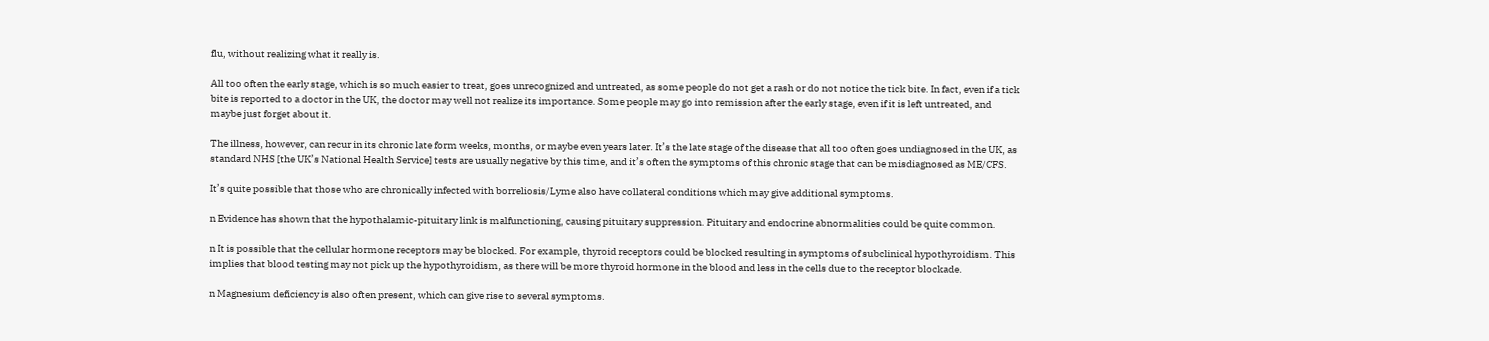flu, without realizing what it really is.

All too often the early stage, which is so much easier to treat, goes unrecognized and untreated, as some people do not get a rash or do not notice the tick bite. In fact, even if a tick bite is reported to a doctor in the UK, the doctor may well not realize its importance. Some people may go into remission after the early stage, even if it is left untreated, and maybe just forget about it.

The illness, however, can recur in its chronic late form weeks, months, or maybe even years later. It’s the late stage of the disease that all too often goes undiagnosed in the UK, as standard NHS [the UK’s National Health Service] tests are usually negative by this time, and it’s often the symptoms of this chronic stage that can be misdiagnosed as ME/CFS.

It’s quite possible that those who are chronically infected with borreliosis/Lyme also have collateral conditions which may give additional symptoms.

n Evidence has shown that the hypothalamic-pituitary link is malfunctioning, causing pituitary suppression. Pituitary and endocrine abnormalities could be quite common.

n It is possible that the cellular hormone receptors may be blocked. For example, thyroid receptors could be blocked resulting in symptoms of subclinical hypothyroidism. This implies that blood testing may not pick up the hypothyroidism, as there will be more thyroid hormone in the blood and less in the cells due to the receptor blockade.

n Magnesium deficiency is also often present, which can give rise to several symptoms.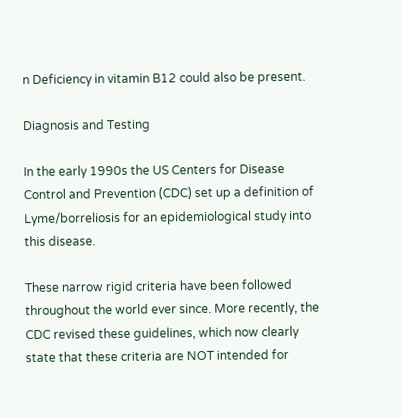n Deficiency in vitamin B12 could also be present.

Diagnosis and Testing

In the early 1990s the US Centers for Disease Control and Prevention (CDC) set up a definition of Lyme/borreliosis for an epidemiological study into this disease.

These narrow rigid criteria have been followed throughout the world ever since. More recently, the CDC revised these guidelines, which now clearly state that these criteria are NOT intended for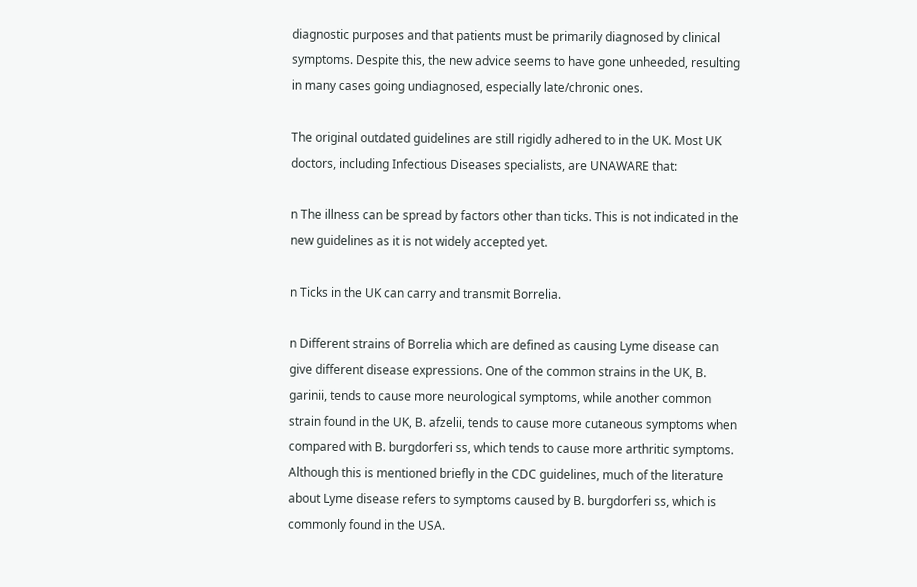diagnostic purposes and that patients must be primarily diagnosed by clinical symptoms. Despite this, the new advice seems to have gone unheeded, resulting in many cases going undiagnosed, especially late/chronic ones.

The original outdated guidelines are still rigidly adhered to in the UK. Most UK doctors, including Infectious Diseases specialists, are UNAWARE that:

n The illness can be spread by factors other than ticks. This is not indicated in the new guidelines as it is not widely accepted yet.

n Ticks in the UK can carry and transmit Borrelia.

n Different strains of Borrelia which are defined as causing Lyme disease can give different disease expressions. One of the common strains in the UK, B. garinii, tends to cause more neurological symptoms, while another common strain found in the UK, B. afzelii, tends to cause more cutaneous symptoms when compared with B. burgdorferi ss, which tends to cause more arthritic symptoms. Although this is mentioned briefly in the CDC guidelines, much of the literature about Lyme disease refers to symptoms caused by B. burgdorferi ss, which is commonly found in the USA.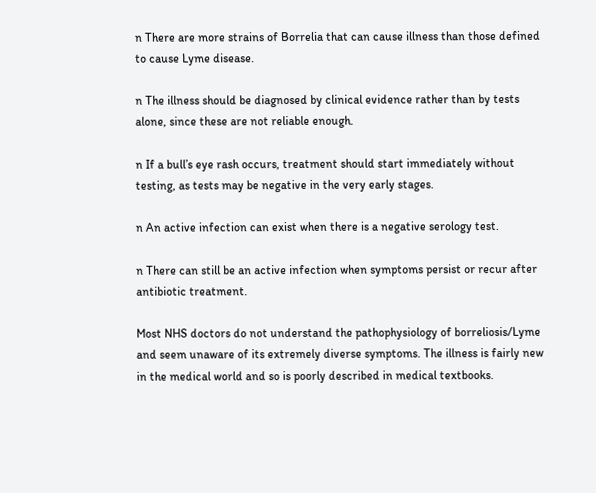n There are more strains of Borrelia that can cause illness than those defined to cause Lyme disease.

n The illness should be diagnosed by clinical evidence rather than by tests alone, since these are not reliable enough.

n If a bull’s eye rash occurs, treatment should start immediately without testing, as tests may be negative in the very early stages.

n An active infection can exist when there is a negative serology test.

n There can still be an active infection when symptoms persist or recur after antibiotic treatment.

Most NHS doctors do not understand the pathophysiology of borreliosis/Lyme and seem unaware of its extremely diverse symptoms. The illness is fairly new in the medical world and so is poorly described in medical textbooks.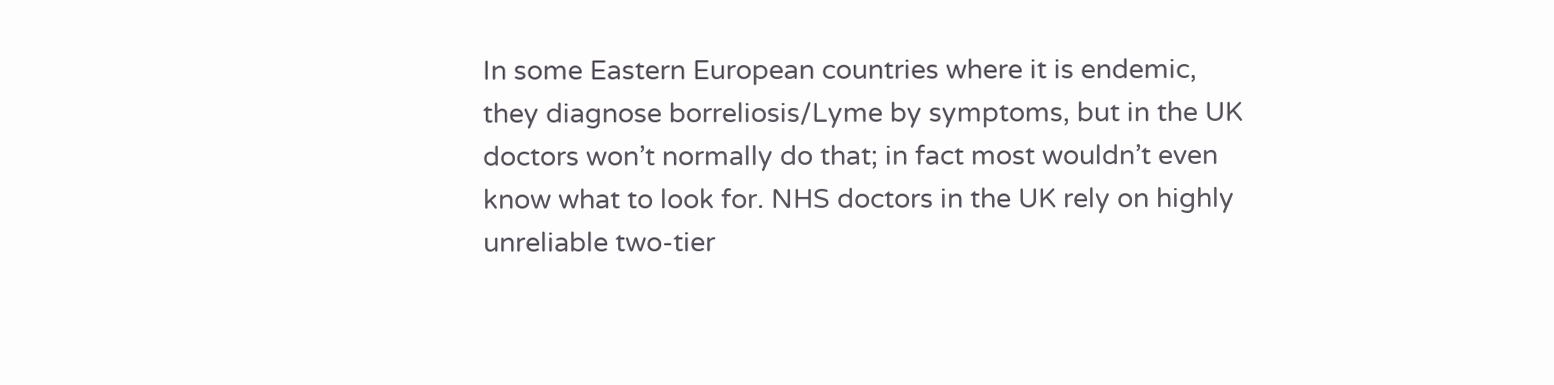In some Eastern European countries where it is endemic, they diagnose borreliosis/Lyme by symptoms, but in the UK doctors won’t normally do that; in fact most wouldn’t even know what to look for. NHS doctors in the UK rely on highly unreliable two-tier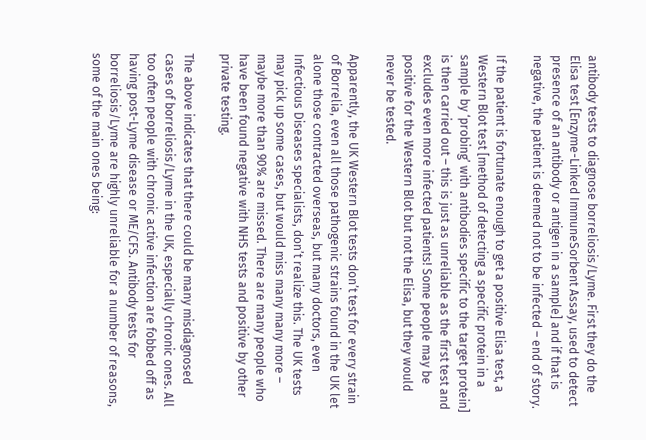antibody tests to diagnose borreliosis/Lyme. First they do the Elisa test [Enzyme-Linked ImmuneSorbent Assay, used to detect presence of an antibody or antigen in a sample] and if that is negative, the patient is deemed not to be infected – end of story.

If the patient is fortunate enough to get a positive Elisa test, a Western Blot test [method of detecting a specific protein in a sample by ‘probing’ with antibodies specific to the target protein] is then carried out – this is just as unreliable as the first test and excludes even more infected patients! Some people may be positive for the Western Blot but not the Elisa, but they would never be tested.

Apparently, the UK Western Blot tests don’t test for every strain of Borrelia, even all those pathogenic strains found in the UK let alone those contracted overseas, but many doctors, even Infectious Diseases specialists, don’t realize this. The UK tests may pick up some cases, but would miss many many more – maybe more than 90% are missed. There are many people who have been found negative with NHS tests and positive by other private testing.

The above indicates that there could be many misdiagnosed cases of borreliosis/Lyme in the UK, especially chronic ones. All too often people with chronic active infection are fobbed off as having post-Lyme disease or ME/CFS. Antibody tests for borreliosis/Lyme are highly unreliable for a number of reasons, some of the main ones being: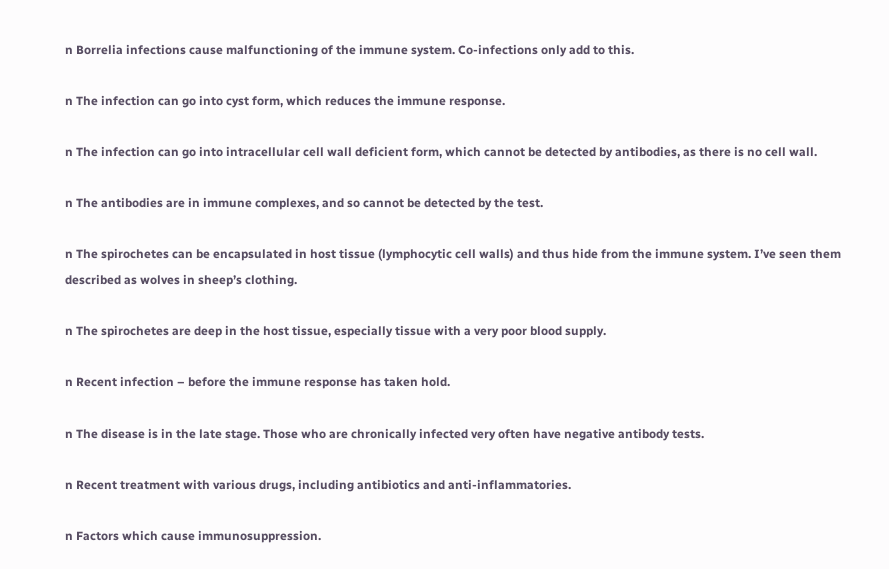n Borrelia infections cause malfunctioning of the immune system. Co-infections only add to this.

n The infection can go into cyst form, which reduces the immune response.

n The infection can go into intracellular cell wall deficient form, which cannot be detected by antibodies, as there is no cell wall.

n The antibodies are in immune complexes, and so cannot be detected by the test.

n The spirochetes can be encapsulated in host tissue (lymphocytic cell walls) and thus hide from the immune system. I’ve seen them described as wolves in sheep’s clothing.

n The spirochetes are deep in the host tissue, especially tissue with a very poor blood supply.

n Recent infection – before the immune response has taken hold.

n The disease is in the late stage. Those who are chronically infected very often have negative antibody tests.

n Recent treatment with various drugs, including antibiotics and anti-inflammatories.

n Factors which cause immunosuppression.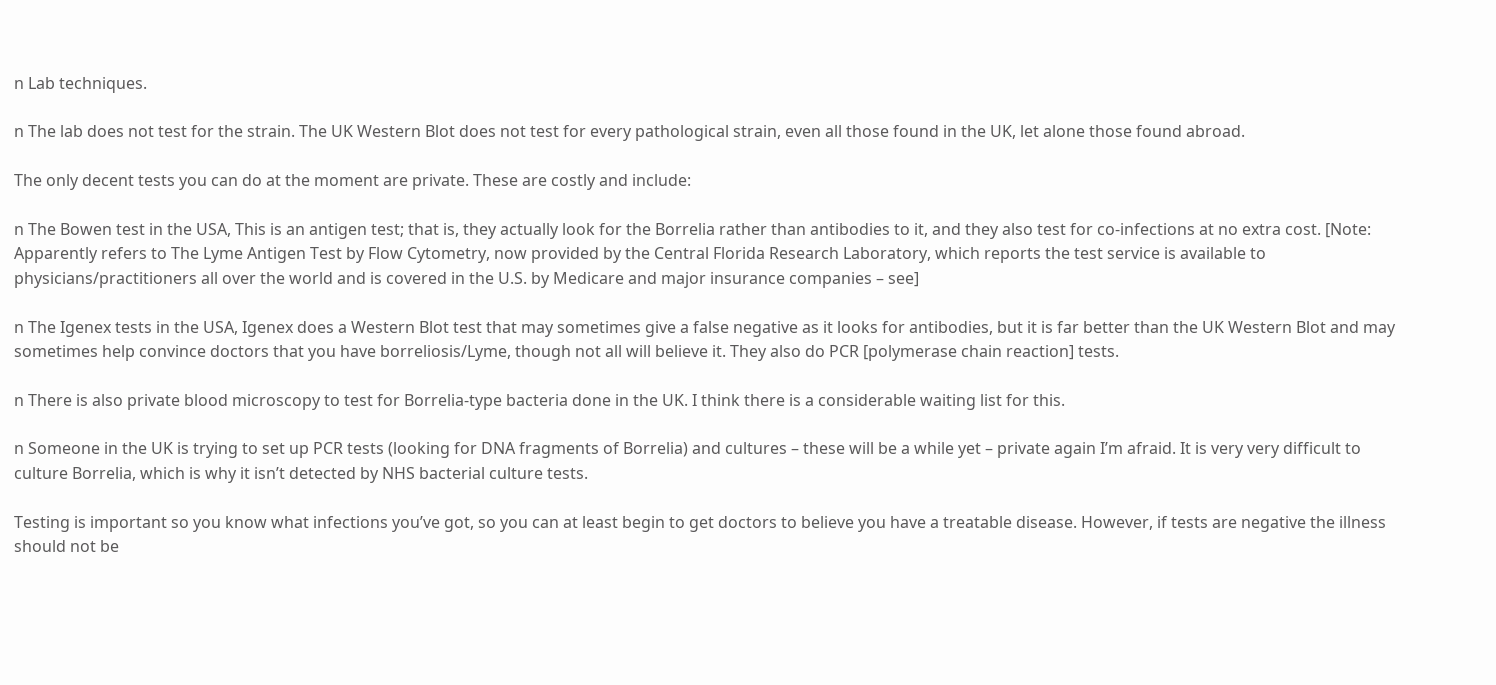n Lab techniques.

n The lab does not test for the strain. The UK Western Blot does not test for every pathological strain, even all those found in the UK, let alone those found abroad.

The only decent tests you can do at the moment are private. These are costly and include:

n The Bowen test in the USA, This is an antigen test; that is, they actually look for the Borrelia rather than antibodies to it, and they also test for co-infections at no extra cost. [Note: Apparently refers to The Lyme Antigen Test by Flow Cytometry, now provided by the Central Florida Research Laboratory, which reports the test service is available to physicians/practitioners all over the world and is covered in the U.S. by Medicare and major insurance companies – see]

n The Igenex tests in the USA, Igenex does a Western Blot test that may sometimes give a false negative as it looks for antibodies, but it is far better than the UK Western Blot and may sometimes help convince doctors that you have borreliosis/Lyme, though not all will believe it. They also do PCR [polymerase chain reaction] tests.

n There is also private blood microscopy to test for Borrelia-type bacteria done in the UK. I think there is a considerable waiting list for this.

n Someone in the UK is trying to set up PCR tests (looking for DNA fragments of Borrelia) and cultures – these will be a while yet – private again I’m afraid. It is very very difficult to culture Borrelia, which is why it isn’t detected by NHS bacterial culture tests.

Testing is important so you know what infections you’ve got, so you can at least begin to get doctors to believe you have a treatable disease. However, if tests are negative the illness should not be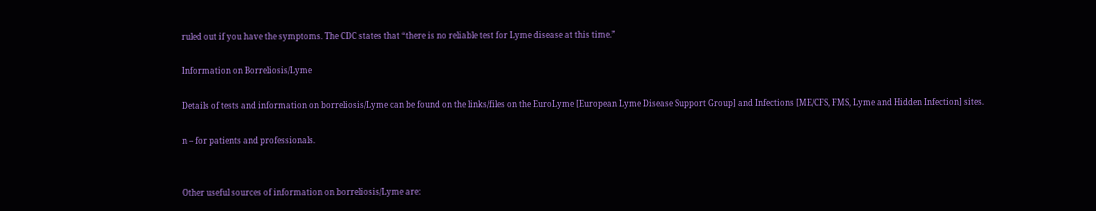ruled out if you have the symptoms. The CDC states that “there is no reliable test for Lyme disease at this time.”

Information on Borreliosis/Lyme

Details of tests and information on borreliosis/Lyme can be found on the links/files on the EuroLyme [European Lyme Disease Support Group] and Infections [ME/CFS, FMS, Lyme and Hidden Infection] sites.

n – for patients and professionals.


Other useful sources of information on borreliosis/Lyme are: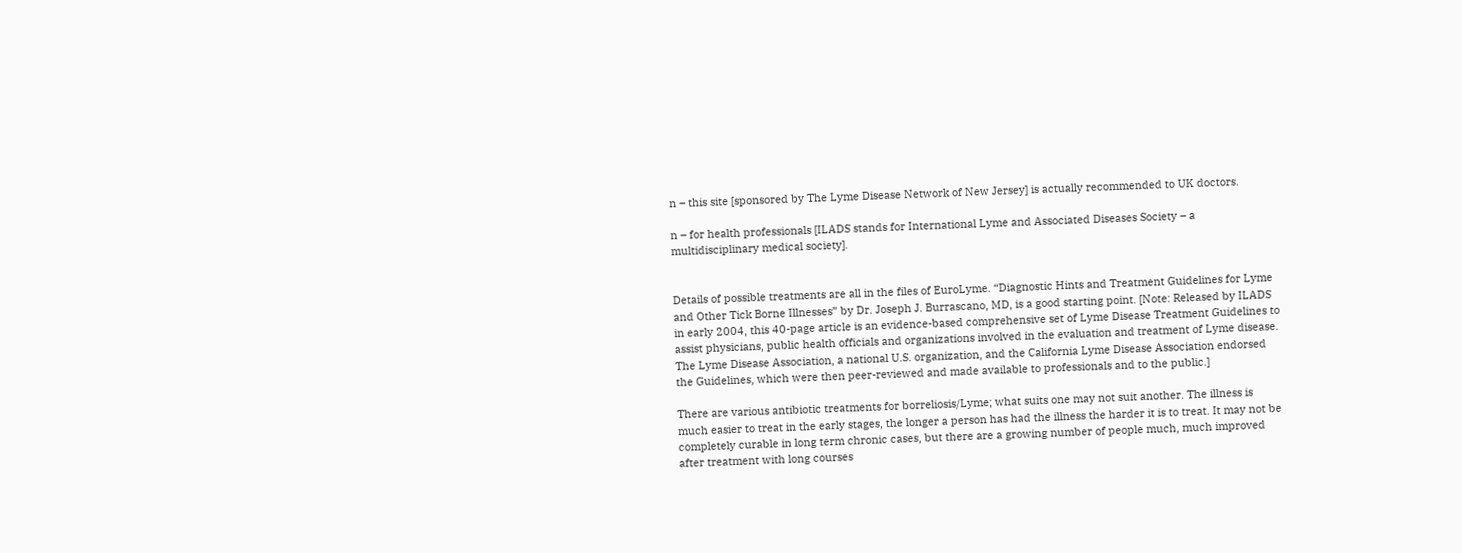n – this site [sponsored by The Lyme Disease Network of New Jersey] is actually recommended to UK doctors.

n – for health professionals [ILADS stands for International Lyme and Associated Diseases Society – a multidisciplinary medical society].


Details of possible treatments are all in the files of EuroLyme. “Diagnostic Hints and Treatment Guidelines for Lyme and Other Tick Borne Illnesses” by Dr. Joseph J. Burrascano, MD, is a good starting point. [Note: Released by ILADS in early 2004, this 40-page article is an evidence-based comprehensive set of Lyme Disease Treatment Guidelines to assist physicians, public health officials and organizations involved in the evaluation and treatment of Lyme disease. The Lyme Disease Association, a national U.S. organization, and the California Lyme Disease Association endorsed the Guidelines, which were then peer-reviewed and made available to professionals and to the public.]

There are various antibiotic treatments for borreliosis/Lyme; what suits one may not suit another. The illness is much easier to treat in the early stages, the longer a person has had the illness the harder it is to treat. It may not be completely curable in long term chronic cases, but there are a growing number of people much, much improved after treatment with long courses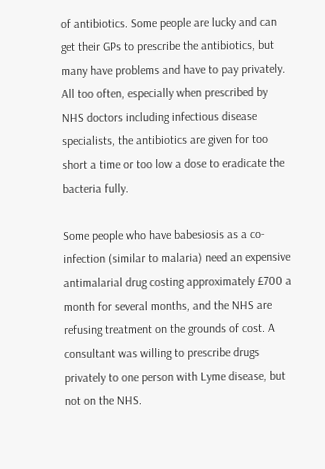of antibiotics. Some people are lucky and can get their GPs to prescribe the antibiotics, but many have problems and have to pay privately. All too often, especially when prescribed by NHS doctors including infectious disease specialists, the antibiotics are given for too short a time or too low a dose to eradicate the bacteria fully.

Some people who have babesiosis as a co-infection (similar to malaria) need an expensive antimalarial drug costing approximately £700 a month for several months, and the NHS are refusing treatment on the grounds of cost. A consultant was willing to prescribe drugs privately to one person with Lyme disease, but not on the NHS.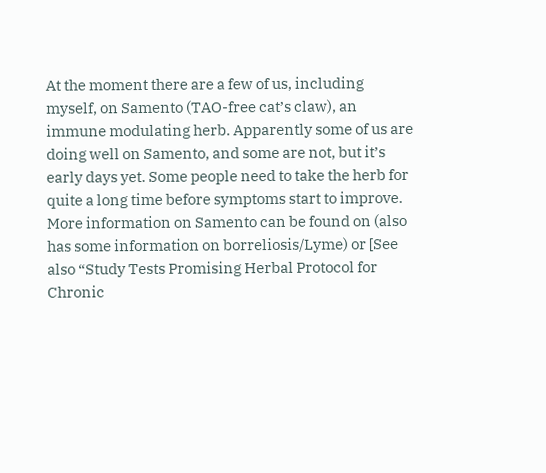At the moment there are a few of us, including myself, on Samento (TAO-free cat’s claw), an immune modulating herb. Apparently some of us are doing well on Samento, and some are not, but it’s early days yet. Some people need to take the herb for quite a long time before symptoms start to improve. More information on Samento can be found on (also has some information on borreliosis/Lyme) or [See also “Study Tests Promising Herbal Protocol for Chronic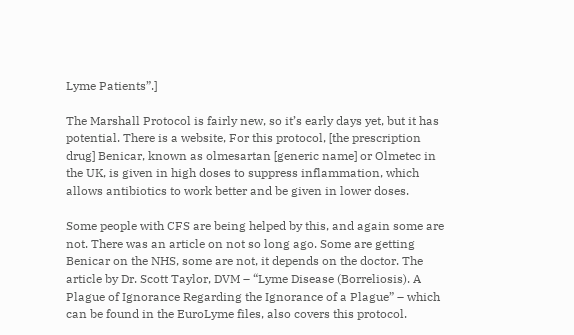Lyme Patients”.]

The Marshall Protocol is fairly new, so it’s early days yet, but it has potential. There is a website, For this protocol, [the prescription drug] Benicar, known as olmesartan [generic name] or Olmetec in the UK, is given in high doses to suppress inflammation, which allows antibiotics to work better and be given in lower doses.

Some people with CFS are being helped by this, and again some are not. There was an article on not so long ago. Some are getting Benicar on the NHS, some are not, it depends on the doctor. The article by Dr. Scott Taylor, DVM – “Lyme Disease (Borreliosis). A Plague of Ignorance Regarding the Ignorance of a Plague” – which can be found in the EuroLyme files, also covers this protocol.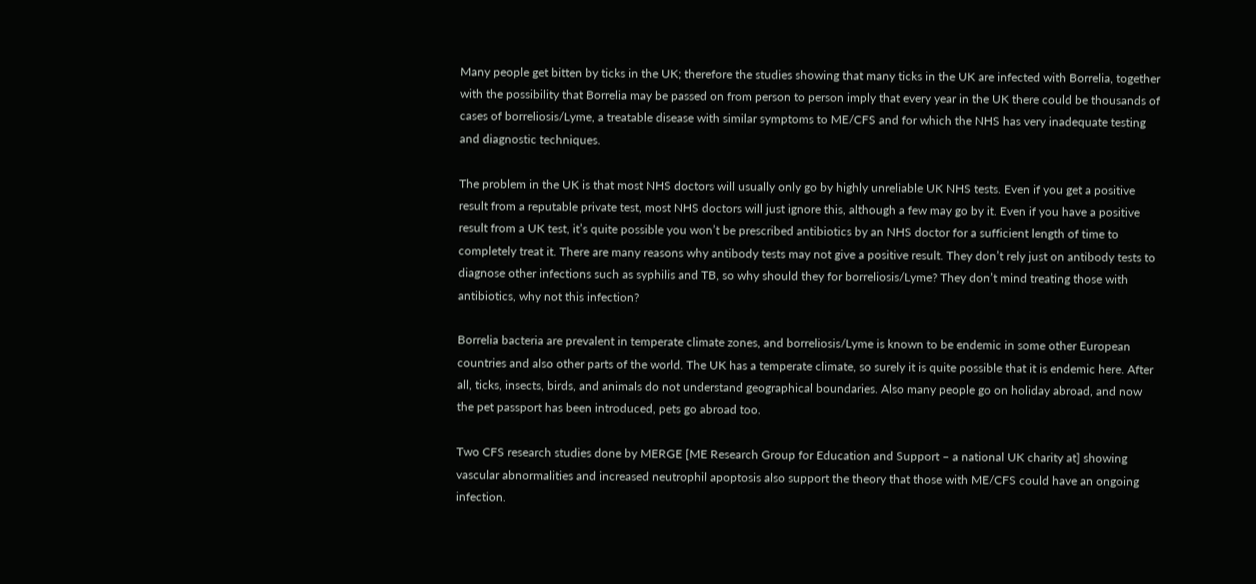Many people get bitten by ticks in the UK; therefore the studies showing that many ticks in the UK are infected with Borrelia, together with the possibility that Borrelia may be passed on from person to person imply that every year in the UK there could be thousands of cases of borreliosis/Lyme, a treatable disease with similar symptoms to ME/CFS and for which the NHS has very inadequate testing and diagnostic techniques.

The problem in the UK is that most NHS doctors will usually only go by highly unreliable UK NHS tests. Even if you get a positive result from a reputable private test, most NHS doctors will just ignore this, although a few may go by it. Even if you have a positive result from a UK test, it’s quite possible you won’t be prescribed antibiotics by an NHS doctor for a sufficient length of time to completely treat it. There are many reasons why antibody tests may not give a positive result. They don’t rely just on antibody tests to diagnose other infections such as syphilis and TB, so why should they for borreliosis/Lyme? They don’t mind treating those with antibiotics, why not this infection?

Borrelia bacteria are prevalent in temperate climate zones, and borreliosis/Lyme is known to be endemic in some other European countries and also other parts of the world. The UK has a temperate climate, so surely it is quite possible that it is endemic here. After all, ticks, insects, birds, and animals do not understand geographical boundaries. Also many people go on holiday abroad, and now the pet passport has been introduced, pets go abroad too.

Two CFS research studies done by MERGE [ME Research Group for Education and Support – a national UK charity at] showing vascular abnormalities and increased neutrophil apoptosis also support the theory that those with ME/CFS could have an ongoing infection.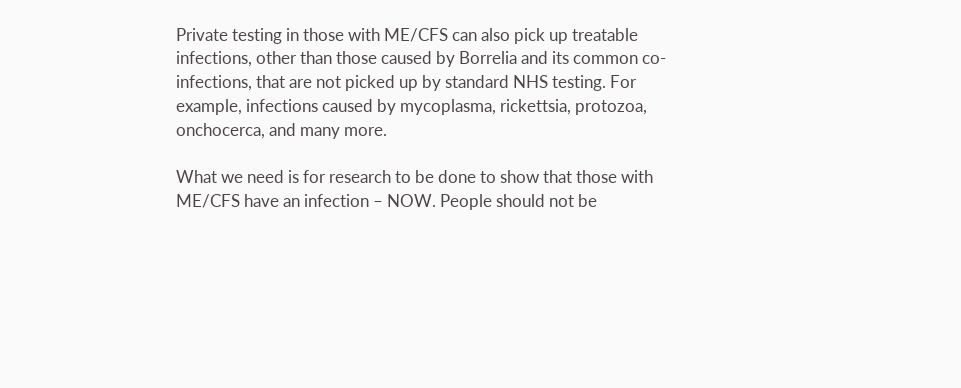Private testing in those with ME/CFS can also pick up treatable infections, other than those caused by Borrelia and its common co-infections, that are not picked up by standard NHS testing. For example, infections caused by mycoplasma, rickettsia, protozoa, onchocerca, and many more.

What we need is for research to be done to show that those with ME/CFS have an infection – NOW. People should not be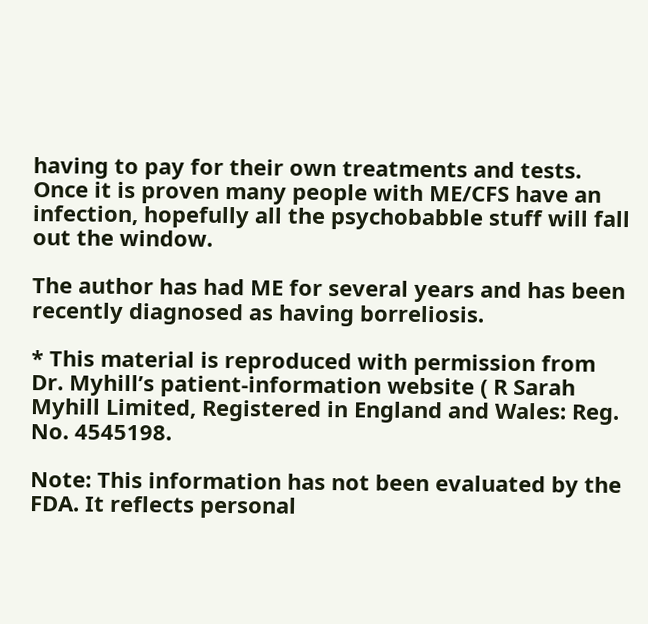having to pay for their own treatments and tests. Once it is proven many people with ME/CFS have an infection, hopefully all the psychobabble stuff will fall out the window.

The author has had ME for several years and has been recently diagnosed as having borreliosis.

* This material is reproduced with permission from Dr. Myhill’s patient-information website ( R Sarah Myhill Limited, Registered in England and Wales: Reg. No. 4545198.

Note: This information has not been evaluated by the FDA. It reflects personal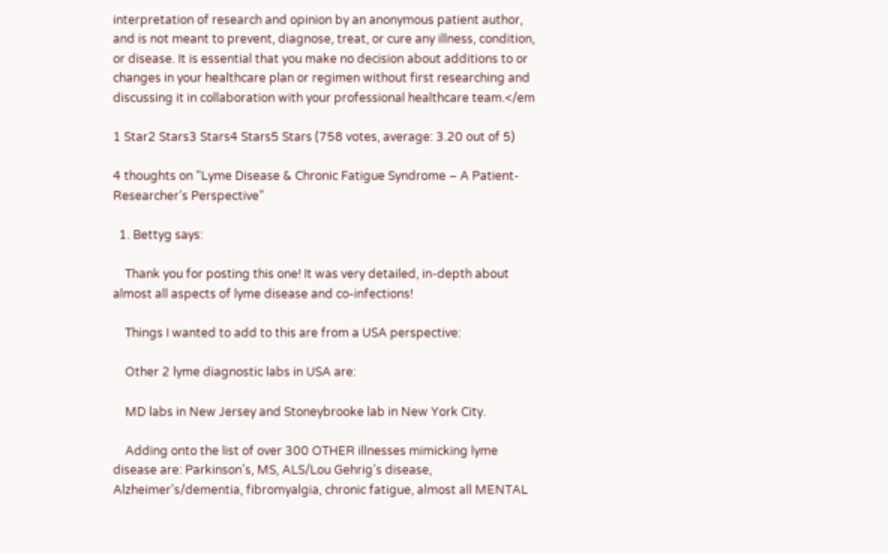interpretation of research and opinion by an anonymous patient author, and is not meant to prevent, diagnose, treat, or cure any illness, condition, or disease. It is essential that you make no decision about additions to or changes in your healthcare plan or regimen without first researching and discussing it in collaboration with your professional healthcare team.</em

1 Star2 Stars3 Stars4 Stars5 Stars (758 votes, average: 3.20 out of 5)

4 thoughts on “Lyme Disease & Chronic Fatigue Syndrome – A Patient-Researcher’s Perspective”

  1. Bettyg says:

    Thank you for posting this one! It was very detailed, in-depth about almost all aspects of lyme disease and co-infections!

    Things I wanted to add to this are from a USA perspective:

    Other 2 lyme diagnostic labs in USA are:

    MD labs in New Jersey and Stoneybrooke lab in New York City.

    Adding onto the list of over 300 OTHER illnesses mimicking lyme disease are: Parkinson’s, MS, ALS/Lou Gehrig’s disease, Alzheimer’s/dementia, fibromyalgia, chronic fatigue, almost all MENTAL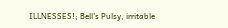ILLNESSES!; Bell’s Pulsy, irritable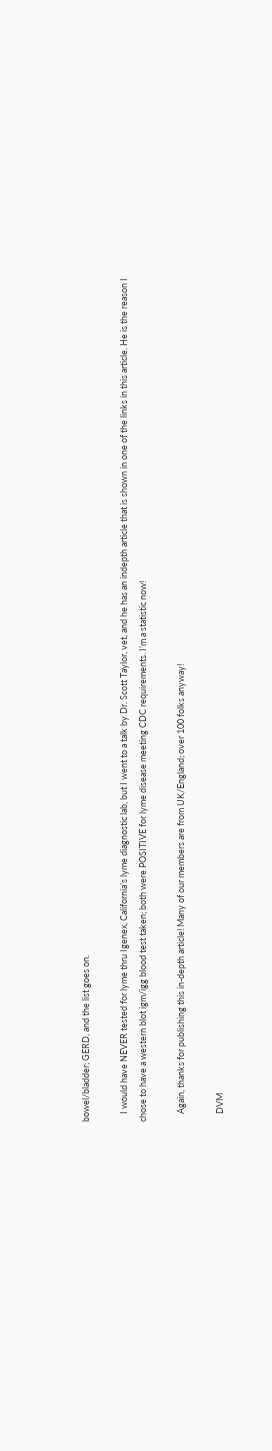bowel/bladder; GERD, and the list goes on.

    I would have NEVER tested for lyme thru Igenex, California’s lyme diagnostic lab, but I went to a talk by Dr. Scott Taylor, vet, and he has an indepth article that is shown in one of the links in this article. He is the reason I chose to have a western blot igm/igg blood test taken; both were POSITIVE for lyme disease meeting CDC requirements. I’m a statistic now!

    Again, thanks for publishing this in-depth article! Many of our members are from UK/England; over 100 folks anyway!

    DVM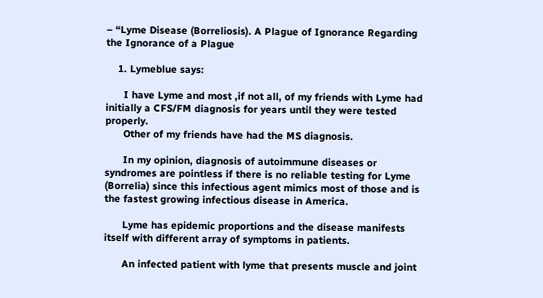– “Lyme Disease (Borreliosis). A Plague of Ignorance Regarding the Ignorance of a Plague

    1. Lymeblue says:

      I have Lyme and most ,if not all, of my friends with Lyme had initially a CFS/FM diagnosis for years until they were tested properly.
      Other of my friends have had the MS diagnosis.

      In my opinion, diagnosis of autoimmune diseases or syndromes are pointless if there is no reliable testing for Lyme (Borrelia) since this infectious agent mimics most of those and is the fastest growing infectious disease in America.

      Lyme has epidemic proportions and the disease manifests itself with different array of symptoms in patients.

      An infected patient with lyme that presents muscle and joint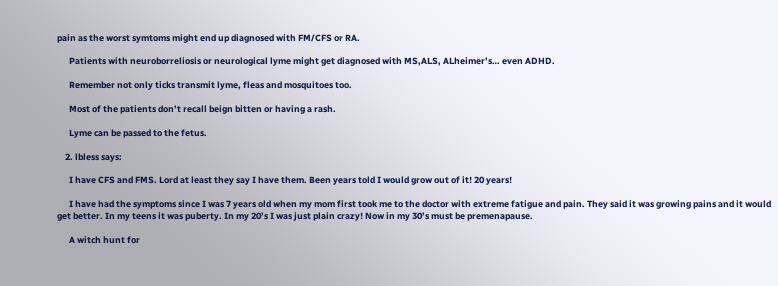pain as the worst symtoms might end up diagnosed with FM/CFS or RA.

      Patients with neuroborreliosis or neurological lyme might get diagnosed with MS,ALS, ALheimer’s… even ADHD.

      Remember not only ticks transmit lyme, fleas and mosquitoes too.

      Most of the patients don’t recall beign bitten or having a rash.

      Lyme can be passed to the fetus.

    2. lbless says:

      I have CFS and FMS. Lord at least they say I have them. Been years told I would grow out of it! 20 years!

      I have had the symptoms since I was 7 years old when my mom first took me to the doctor with extreme fatigue and pain. They said it was growing pains and it would get better. In my teens it was puberty. In my 20’s I was just plain crazy! Now in my 30’s must be premenapause.

      A witch hunt for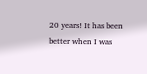20 years! It has been better when I was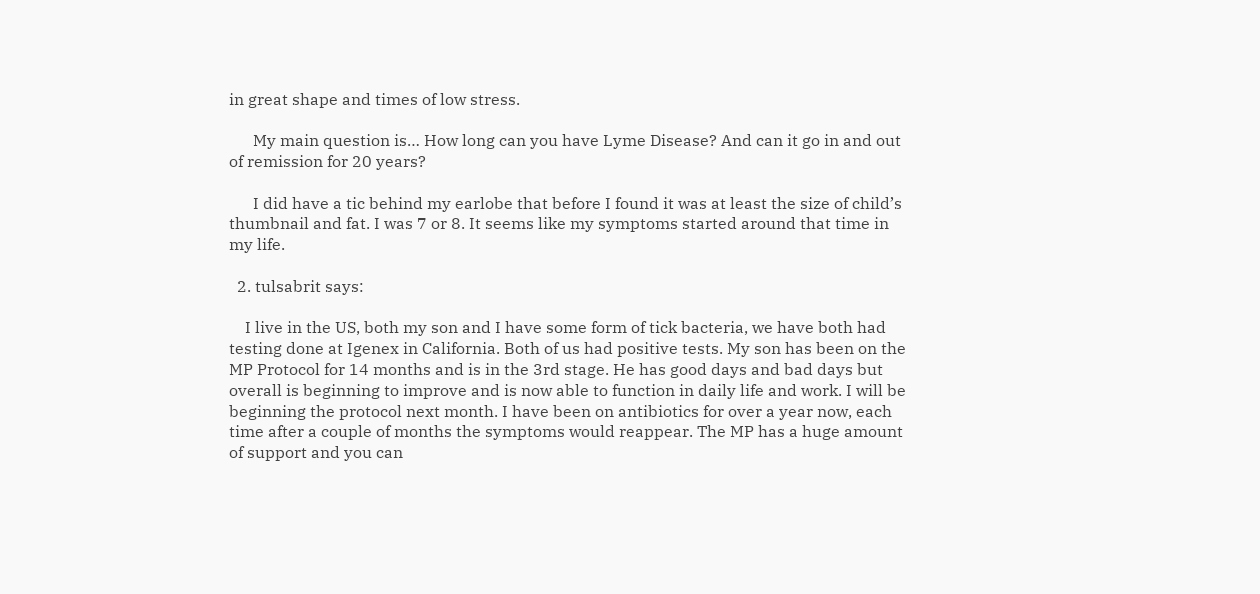in great shape and times of low stress.

      My main question is… How long can you have Lyme Disease? And can it go in and out of remission for 20 years?

      I did have a tic behind my earlobe that before I found it was at least the size of child’s thumbnail and fat. I was 7 or 8. It seems like my symptoms started around that time in my life.

  2. tulsabrit says:

    I live in the US, both my son and I have some form of tick bacteria, we have both had testing done at Igenex in California. Both of us had positive tests. My son has been on the MP Protocol for 14 months and is in the 3rd stage. He has good days and bad days but overall is beginning to improve and is now able to function in daily life and work. I will be beginning the protocol next month. I have been on antibiotics for over a year now, each time after a couple of months the symptoms would reappear. The MP has a huge amount of support and you can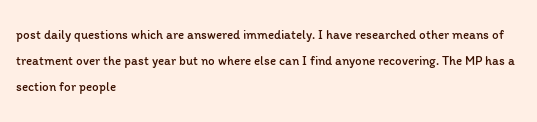post daily questions which are answered immediately. I have researched other means of treatment over the past year but no where else can I find anyone recovering. The MP has a section for people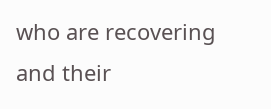who are recovering and their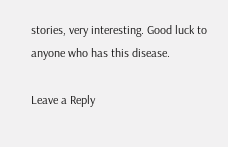stories, very interesting. Good luck to anyone who has this disease.

Leave a Reply